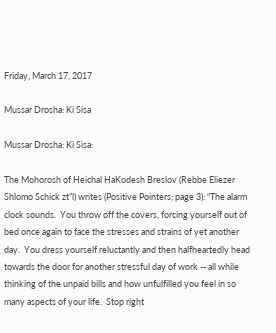Friday, March 17, 2017

Mussar Drosha: Ki Sisa

Mussar Drosha: Ki Sisa:

The Mohorosh of Heichal HaKodesh Breslov (Rebbe Eliezer Shlomo Schick zt”l) writes (Positive Pointers; page 3): “The alarm clock sounds.  You throw off the covers, forcing yourself out of bed once again to face the stresses and strains of yet another day.  You dress yourself reluctantly and then halfheartedly head towards the door for another stressful day of work -- all while thinking of the unpaid bills and how unfulfilled you feel in so many aspects of your life.  Stop right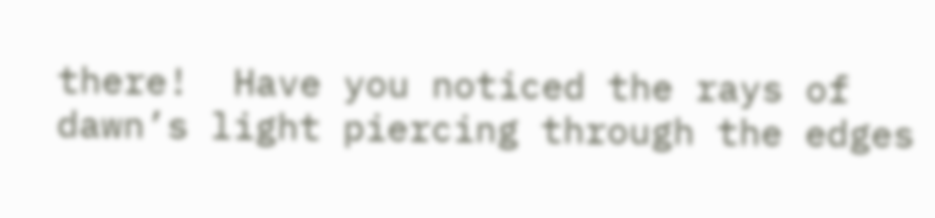there!  Have you noticed the rays of dawn’s light piercing through the edges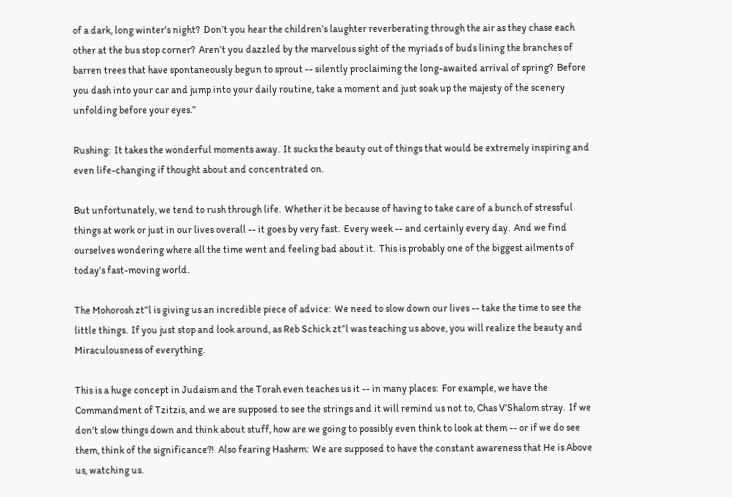of a dark, long winter’s night?  Don’t you hear the children’s laughter reverberating through the air as they chase each other at the bus stop corner?  Aren’t you dazzled by the marvelous sight of the myriads of buds lining the branches of barren trees that have spontaneously begun to sprout -- silently proclaiming the long-awaited arrival of spring?  Before you dash into your car and jump into your daily routine, take a moment and just soak up the majesty of the scenery unfolding before your eyes.”

Rushing:  It takes the wonderful moments away.  It sucks the beauty out of things that would be extremely inspiring and even life-changing if thought about and concentrated on.

But unfortunately, we tend to rush through life.  Whether it be because of having to take care of a bunch of stressful things at work or just in our lives overall -- it goes by very fast.  Every week -- and certainly every day.  And we find ourselves wondering where all the time went and feeling bad about it.  This is probably one of the biggest ailments of today’s fast-moving world.

The Mohorosh zt”l is giving us an incredible piece of advice:  We need to slow down our lives -- take the time to see the little things.  If you just stop and look around, as Reb Schick zt”l was teaching us above, you will realize the beauty and Miraculousness of everything.

This is a huge concept in Judaism and the Torah even teaches us it -- in many places:  For example, we have the Commandment of Tzitzis, and we are supposed to see the strings and it will remind us not to, Chas V’Shalom stray.  If we don’t slow things down and think about stuff, how are we going to possibly even think to look at them -- or if we do see them, think of the significance?!  Also fearing Hashem:  We are supposed to have the constant awareness that He is Above us, watching us.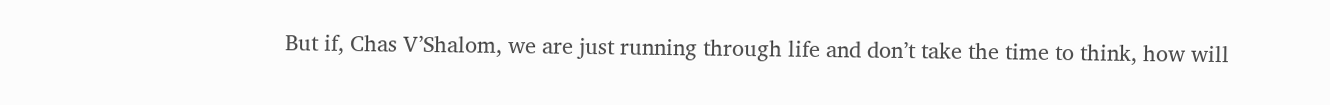But if, Chas V’Shalom, we are just running through life and don’t take the time to think, how will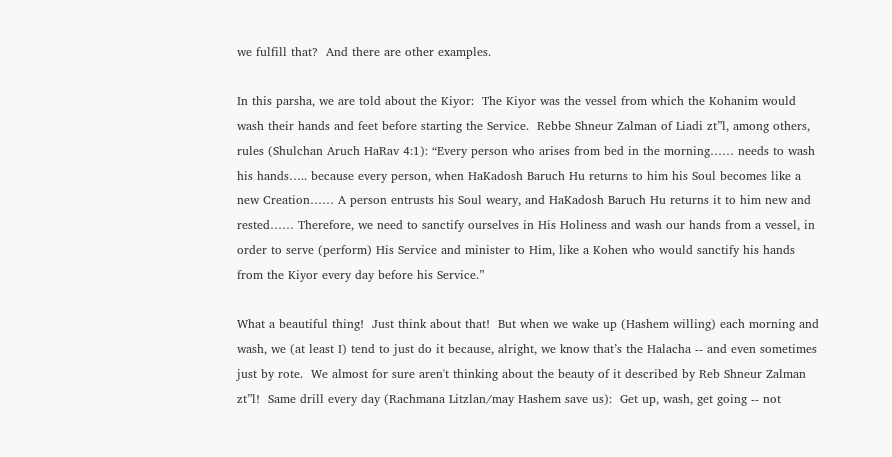we fulfill that?  And there are other examples.

In this parsha, we are told about the Kiyor:  The Kiyor was the vessel from which the Kohanim would wash their hands and feet before starting the Service.  Rebbe Shneur Zalman of Liadi zt”l, among others, rules (Shulchan Aruch HaRav 4:1): “Every person who arises from bed in the morning…… needs to wash his hands….. because every person, when HaKadosh Baruch Hu returns to him his Soul becomes like a new Creation…… A person entrusts his Soul weary, and HaKadosh Baruch Hu returns it to him new and rested…… Therefore, we need to sanctify ourselves in His Holiness and wash our hands from a vessel, in order to serve (perform) His Service and minister to Him, like a Kohen who would sanctify his hands from the Kiyor every day before his Service.”

What a beautiful thing!  Just think about that!  But when we wake up (Hashem willing) each morning and wash, we (at least I) tend to just do it because, alright, we know that’s the Halacha -- and even sometimes just by rote.  We almost for sure aren't thinking about the beauty of it described by Reb Shneur Zalman zt”l!  Same drill every day (Rachmana Litzlan/may Hashem save us):  Get up, wash, get going -- not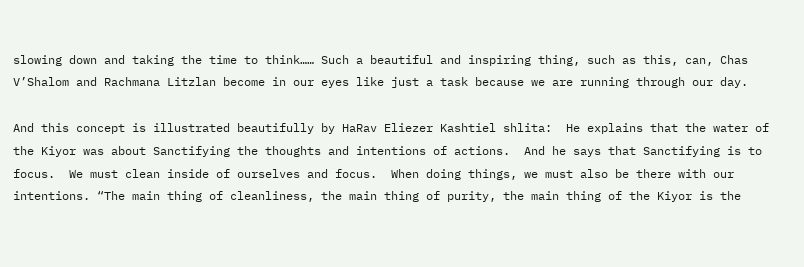slowing down and taking the time to think…… Such a beautiful and inspiring thing, such as this, can, Chas V’Shalom and Rachmana Litzlan become in our eyes like just a task because we are running through our day.

And this concept is illustrated beautifully by HaRav Eliezer Kashtiel shlita:  He explains that the water of the Kiyor was about Sanctifying the thoughts and intentions of actions.  And he says that Sanctifying is to focus.  We must clean inside of ourselves and focus.  When doing things, we must also be there with our intentions. “The main thing of cleanliness, the main thing of purity, the main thing of the Kiyor is the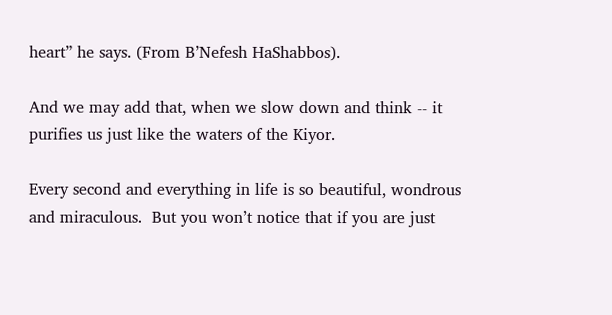heart” he says. (From B’Nefesh HaShabbos).

And we may add that, when we slow down and think -- it purifies us just like the waters of the Kiyor.

Every second and everything in life is so beautiful, wondrous and miraculous.  But you won’t notice that if you are just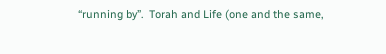“running by”.  Torah and Life (one and the same,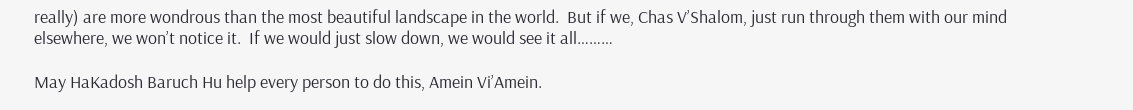really) are more wondrous than the most beautiful landscape in the world.  But if we, Chas V’Shalom, just run through them with our mind elsewhere, we won’t notice it.  If we would just slow down, we would see it all………

May HaKadosh Baruch Hu help every person to do this, Amein Vi’Amein.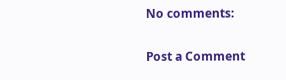No comments:

Post a Comment